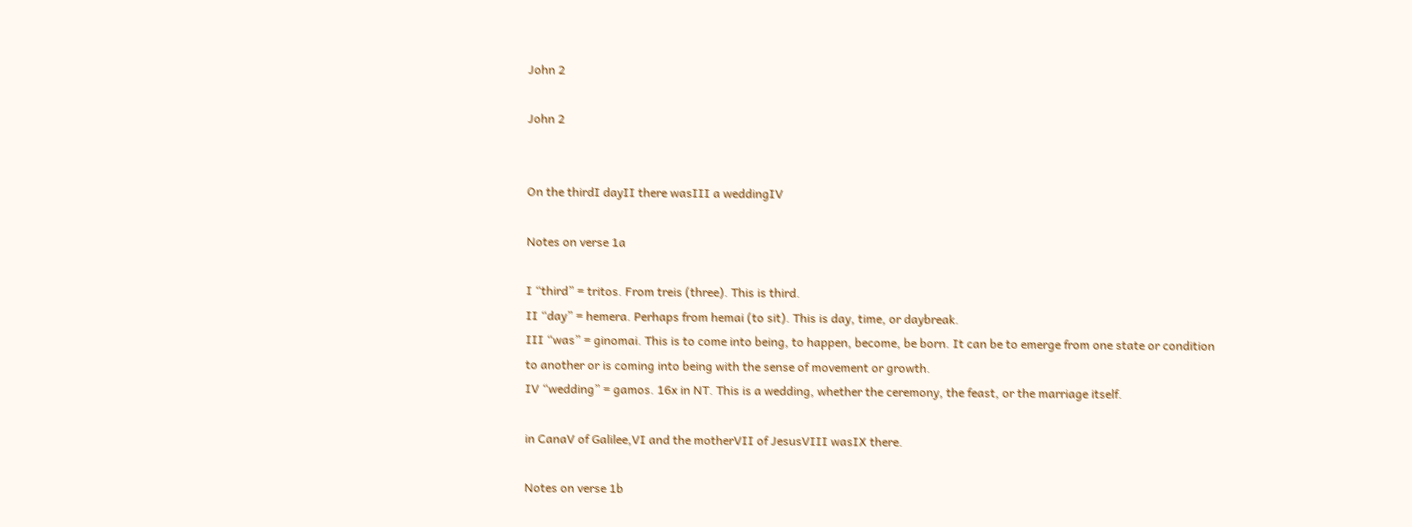John 2

John 2


On the thirdI dayII there wasIII a weddingIV

Notes on verse 1a

I “third” = tritos. From treis (three). This is third.
II “day” = hemera. Perhaps from hemai (to sit). This is day, time, or daybreak.
III “was” = ginomai. This is to come into being, to happen, become, be born. It can be to emerge from one state or condition to another or is coming into being with the sense of movement or growth.
IV “wedding” = gamos. 16x in NT. This is a wedding, whether the ceremony, the feast, or the marriage itself.

in CanaV of Galilee,VI and the motherVII of JesusVIII wasIX there.

Notes on verse 1b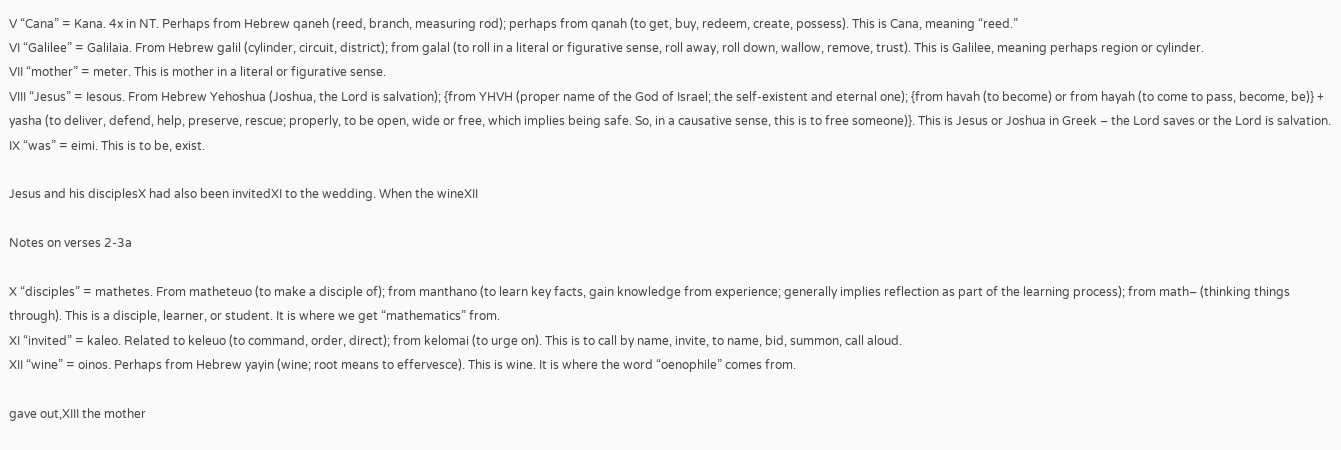V “Cana” = Kana. 4x in NT. Perhaps from Hebrew qaneh (reed, branch, measuring rod); perhaps from qanah (to get, buy, redeem, create, possess). This is Cana, meaning “reed.”
VI “Galilee” = Galilaia. From Hebrew galil (cylinder, circuit, district); from galal (to roll in a literal or figurative sense, roll away, roll down, wallow, remove, trust). This is Galilee, meaning perhaps region or cylinder.
VII “mother” = meter. This is mother in a literal or figurative sense.
VIII “Jesus” = Iesous. From Hebrew Yehoshua (Joshua, the Lord is salvation); {from YHVH (proper name of the God of Israel; the self-existent and eternal one); {from havah (to become) or from hayah (to come to pass, become, be)} + yasha (to deliver, defend, help, preserve, rescue; properly, to be open, wide or free, which implies being safe. So, in a causative sense, this is to free someone)}. This is Jesus or Joshua in Greek – the Lord saves or the Lord is salvation.
IX “was” = eimi. This is to be, exist.

Jesus and his disciplesX had also been invitedXI to the wedding. When the wineXII

Notes on verses 2-3a

X “disciples” = mathetes. From matheteuo (to make a disciple of); from manthano (to learn key facts, gain knowledge from experience; generally implies reflection as part of the learning process); from math– (thinking things through). This is a disciple, learner, or student. It is where we get “mathematics” from.
XI “invited” = kaleo. Related to keleuo (to command, order, direct); from kelomai (to urge on). This is to call by name, invite, to name, bid, summon, call aloud.
XII “wine” = oinos. Perhaps from Hebrew yayin (wine; root means to effervesce). This is wine. It is where the word “oenophile” comes from.

gave out,XIII the mother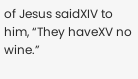of Jesus saidXIV to him, “They haveXV no wine.”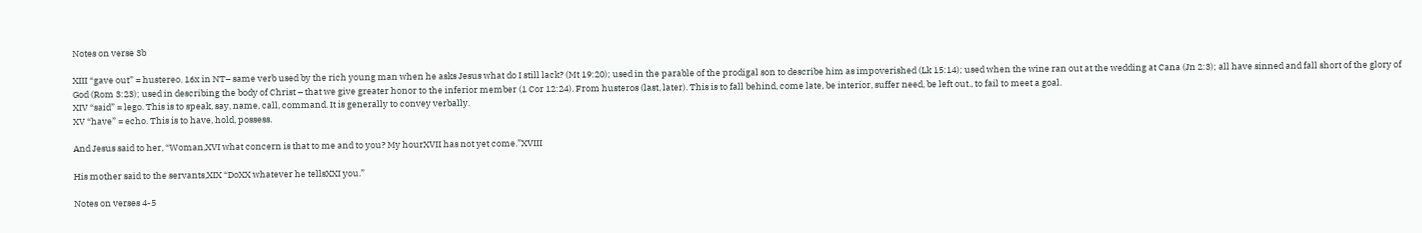Notes on verse 3b

XIII “gave out” = hustereo. 16x in NT– same verb used by the rich young man when he asks Jesus what do I still lack? (Mt 19:20); used in the parable of the prodigal son to describe him as impoverished (Lk 15:14); used when the wine ran out at the wedding at Cana (Jn 2:3); all have sinned and fall short of the glory of God (Rom 3:23); used in describing the body of Christ – that we give greater honor to the inferior member (1 Cor 12:24). From husteros (last, later). This is to fall behind, come late, be interior, suffer need, be left out., to fail to meet a goal.
XIV “said” = lego. This is to speak, say, name, call, command. It is generally to convey verbally.
XV “have” = echo. This is to have, hold, possess.

And Jesus said to her, “Woman,XVI what concern is that to me and to you? My hourXVII has not yet come.”XVIII

His mother said to the servants,XIX “DoXX whatever he tellsXXI you.”

Notes on verses 4-5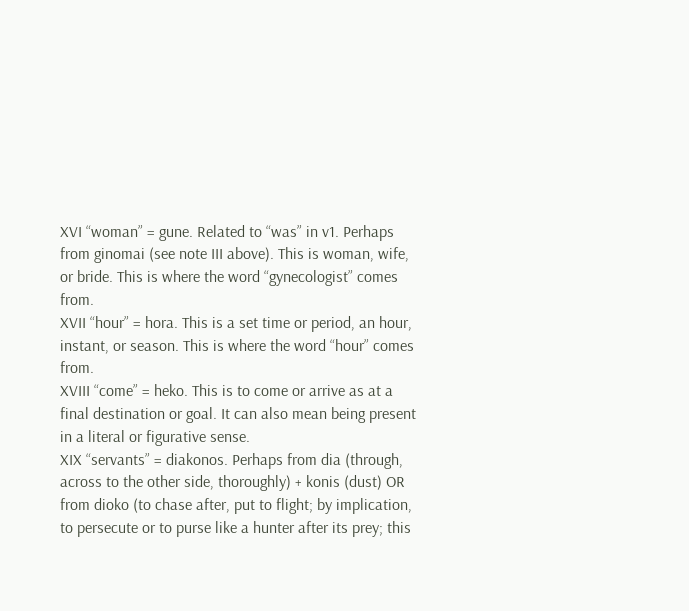XVI “woman” = gune. Related to “was” in v1. Perhaps from ginomai (see note III above). This is woman, wife, or bride. This is where the word “gynecologist” comes from.
XVII “hour” = hora. This is a set time or period, an hour, instant, or season. This is where the word “hour” comes from.
XVIII “come” = heko. This is to come or arrive as at a final destination or goal. It can also mean being present in a literal or figurative sense.
XIX “servants” = diakonos. Perhaps from dia (through, across to the other side, thoroughly) + konis (dust) OR from dioko (to chase after, put to flight; by implication, to persecute or to purse like a hunter after its prey; this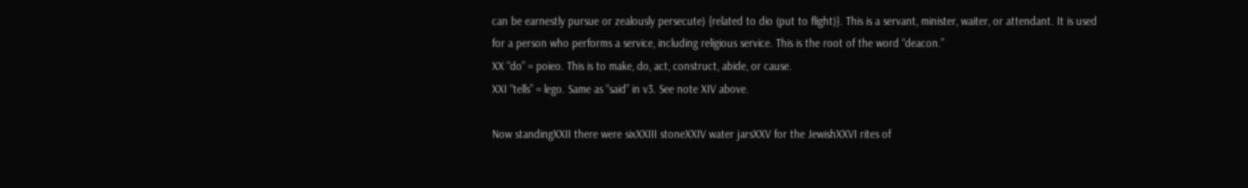can be earnestly pursue or zealously persecute) {related to dio (put to flight)}. This is a servant, minister, waiter, or attendant. It is used for a person who performs a service, including religious service. This is the root of the word “deacon.”
XX “do” = poieo. This is to make, do, act, construct, abide, or cause.
XXI “tells” = lego. Same as “said” in v3. See note XIV above.

Now standingXXII there were sixXXIII stoneXXIV water jarsXXV for the JewishXXVI rites of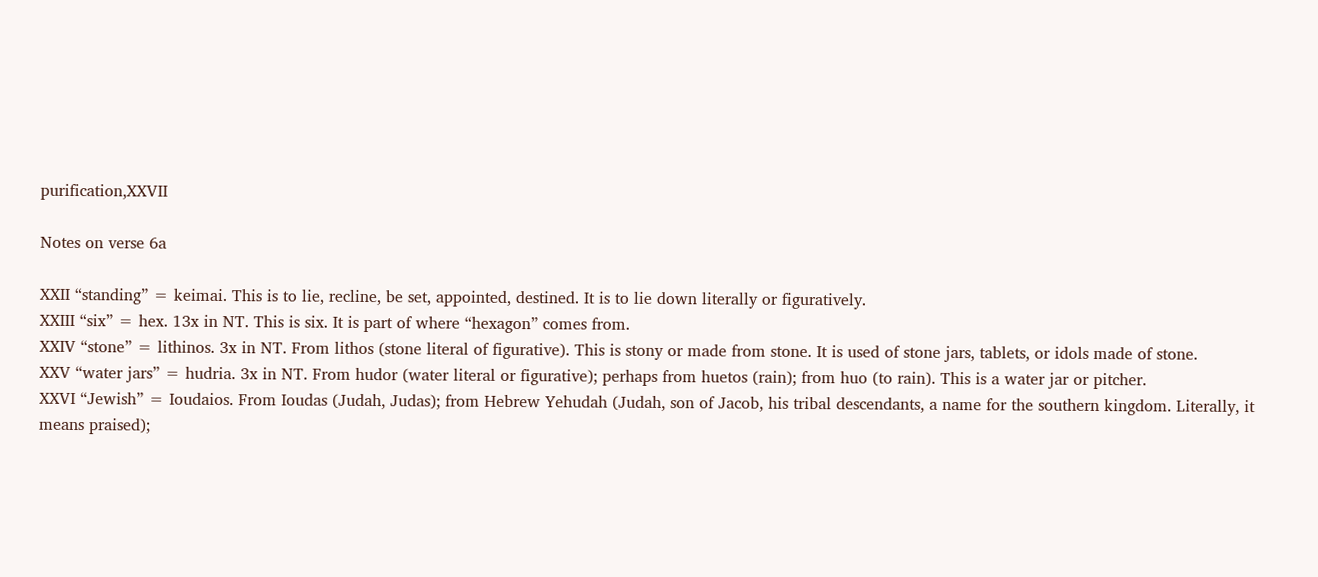purification,XXVII

Notes on verse 6a

XXII “standing” = keimai. This is to lie, recline, be set, appointed, destined. It is to lie down literally or figuratively.
XXIII “six” = hex. 13x in NT. This is six. It is part of where “hexagon” comes from.
XXIV “stone” = lithinos. 3x in NT. From lithos (stone literal of figurative). This is stony or made from stone. It is used of stone jars, tablets, or idols made of stone.
XXV “water jars” = hudria. 3x in NT. From hudor (water literal or figurative); perhaps from huetos (rain); from huo (to rain). This is a water jar or pitcher.
XXVI “Jewish” = Ioudaios. From Ioudas (Judah, Judas); from Hebrew Yehudah (Judah, son of Jacob, his tribal descendants, a name for the southern kingdom. Literally, it means praised);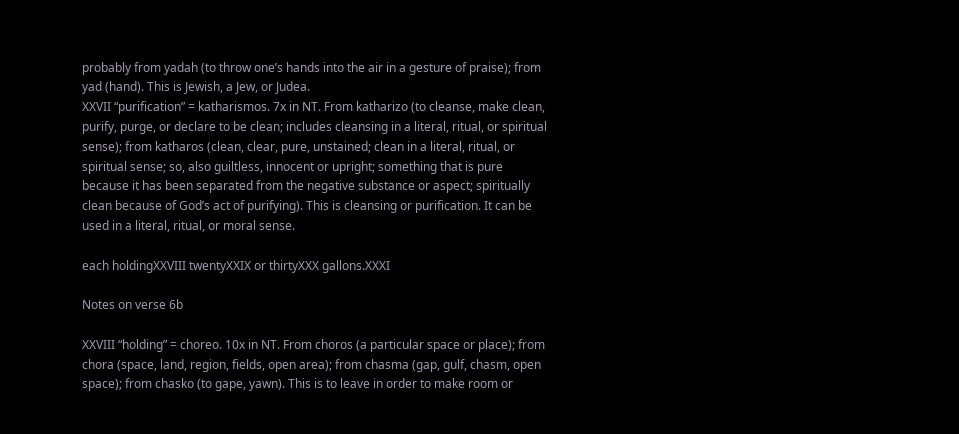probably from yadah (to throw one’s hands into the air in a gesture of praise); from yad (hand). This is Jewish, a Jew, or Judea.
XXVII “purification” = katharismos. 7x in NT. From katharizo (to cleanse, make clean, purify, purge, or declare to be clean; includes cleansing in a literal, ritual, or spiritual sense); from katharos (clean, clear, pure, unstained; clean in a literal, ritual, or spiritual sense; so, also guiltless, innocent or upright; something that is pure because it has been separated from the negative substance or aspect; spiritually clean because of God’s act of purifying). This is cleansing or purification. It can be used in a literal, ritual, or moral sense.

each holdingXXVIII twentyXXIX or thirtyXXX gallons.XXXI

Notes on verse 6b

XXVIII “holding” = choreo. 10x in NT. From choros (a particular space or place); from chora (space, land, region, fields, open area); from chasma (gap, gulf, chasm, open space); from chasko (to gape, yawn). This is to leave in order to make room or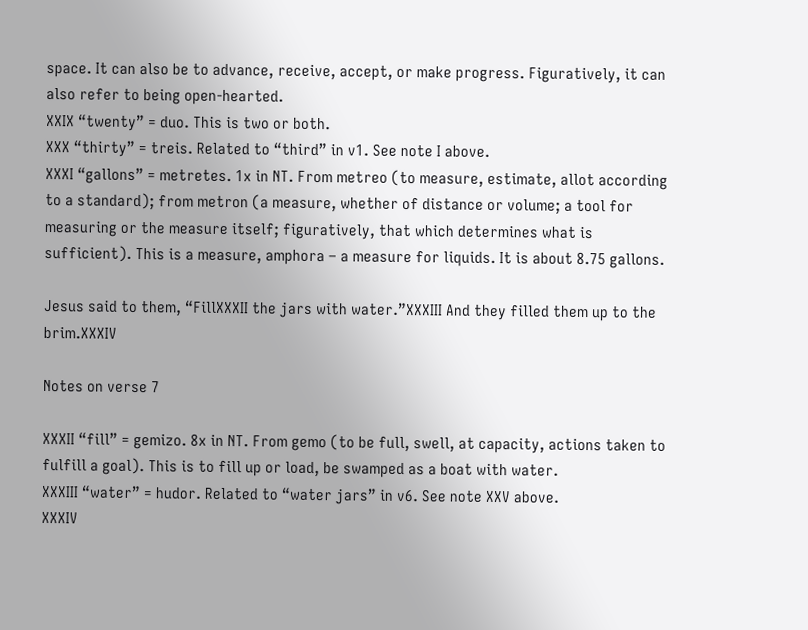space. It can also be to advance, receive, accept, or make progress. Figuratively, it can also refer to being open-hearted.
XXIX “twenty” = duo. This is two or both.
XXX “thirty” = treis. Related to “third” in v1. See note I above.
XXXI “gallons” = metretes. 1x in NT. From metreo (to measure, estimate, allot according to a standard); from metron (a measure, whether of distance or volume; a tool for measuring or the measure itself; figuratively, that which determines what is sufficient). This is a measure, amphora – a measure for liquids. It is about 8.75 gallons.

Jesus said to them, “FillXXXII the jars with water.”XXXIII And they filled them up to the brim.XXXIV

Notes on verse 7

XXXII “fill” = gemizo. 8x in NT. From gemo (to be full, swell, at capacity, actions taken to fulfill a goal). This is to fill up or load, be swamped as a boat with water.
XXXIII “water” = hudor. Related to “water jars” in v6. See note XXV above.
XXXIV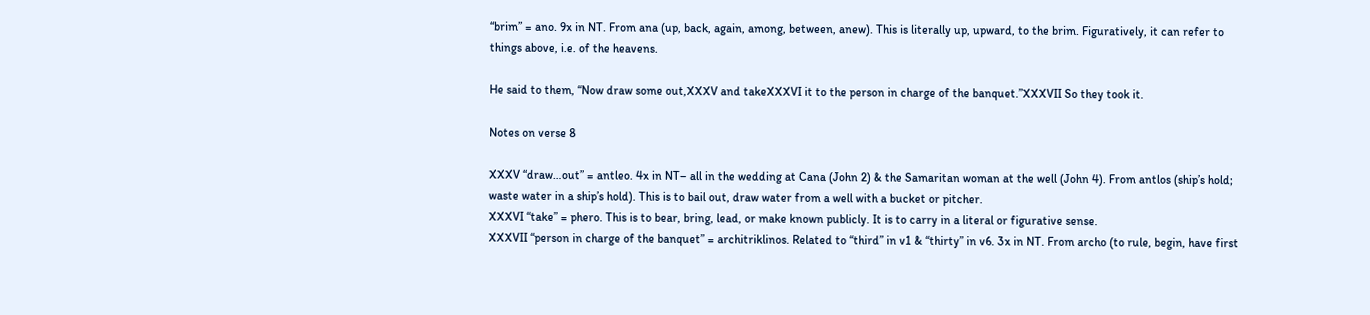“brim” = ano. 9x in NT. From ana (up, back, again, among, between, anew). This is literally up, upward, to the brim. Figuratively, it can refer to things above, i.e. of the heavens.

He said to them, “Now draw some out,XXXV and takeXXXVI it to the person in charge of the banquet.”XXXVII So they took it.

Notes on verse 8

XXXV “draw…out” = antleo. 4x in NT– all in the wedding at Cana (John 2) & the Samaritan woman at the well (John 4). From antlos (ship’s hold; waste water in a ship’s hold). This is to bail out, draw water from a well with a bucket or pitcher.
XXXVI “take” = phero. This is to bear, bring, lead, or make known publicly. It is to carry in a literal or figurative sense.
XXXVII “person in charge of the banquet” = architriklinos. Related to “third” in v1 & “thirty” in v6. 3x in NT. From archo (to rule, begin, have first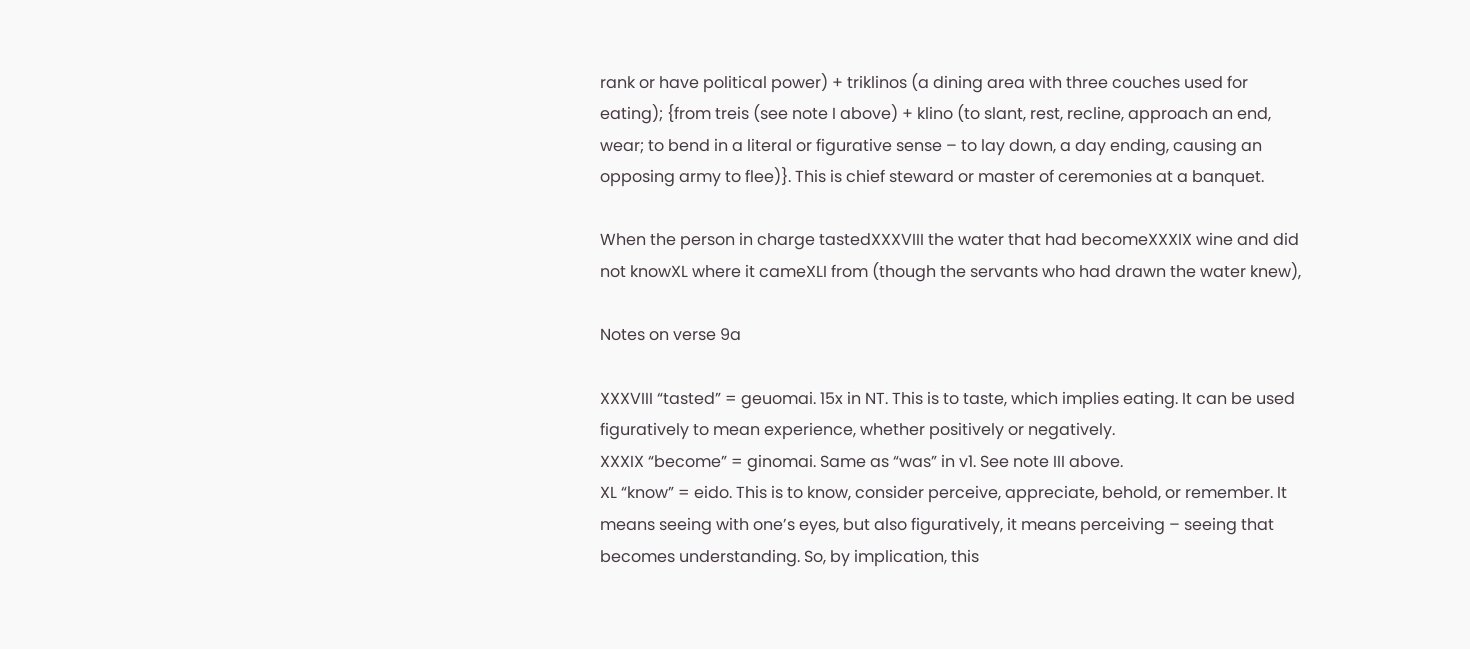rank or have political power) + triklinos (a dining area with three couches used for eating); {from treis (see note I above) + klino (to slant, rest, recline, approach an end, wear; to bend in a literal or figurative sense – to lay down, a day ending, causing an opposing army to flee)}. This is chief steward or master of ceremonies at a banquet.

When the person in charge tastedXXXVIII the water that had becomeXXXIX wine and did not knowXL where it cameXLI from (though the servants who had drawn the water knew),

Notes on verse 9a

XXXVIII “tasted” = geuomai. 15x in NT. This is to taste, which implies eating. It can be used figuratively to mean experience, whether positively or negatively.
XXXIX “become” = ginomai. Same as “was” in v1. See note III above.
XL “know” = eido. This is to know, consider perceive, appreciate, behold, or remember. It means seeing with one’s eyes, but also figuratively, it means perceiving – seeing that becomes understanding. So, by implication, this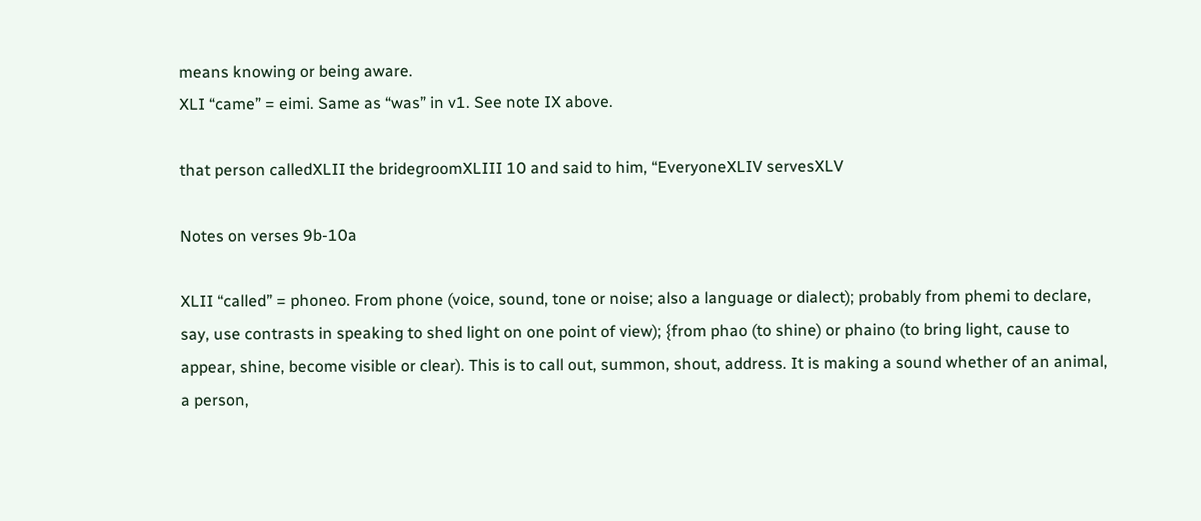means knowing or being aware.
XLI “came” = eimi. Same as “was” in v1. See note IX above.

that person calledXLII the bridegroomXLIII 10 and said to him, “EveryoneXLIV servesXLV

Notes on verses 9b-10a

XLII “called” = phoneo. From phone (voice, sound, tone or noise; also a language or dialect); probably from phemi to declare, say, use contrasts in speaking to shed light on one point of view); {from phao (to shine) or phaino (to bring light, cause to appear, shine, become visible or clear). This is to call out, summon, shout, address. It is making a sound whether of an animal, a person,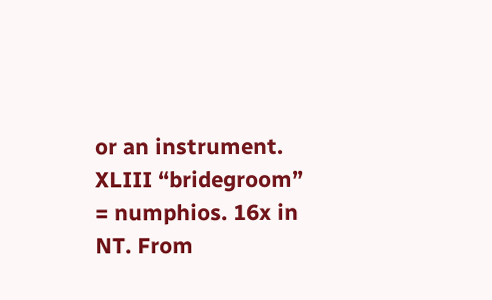or an instrument.
XLIII “bridegroom” = numphios. 16x in NT. From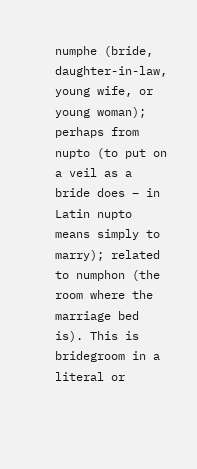numphe (bride, daughter-in-law, young wife, or young woman); perhaps from nupto (to put on a veil as a bride does – in Latin nupto means simply to marry); related to numphon (the room where the marriage bed is). This is bridegroom in a literal or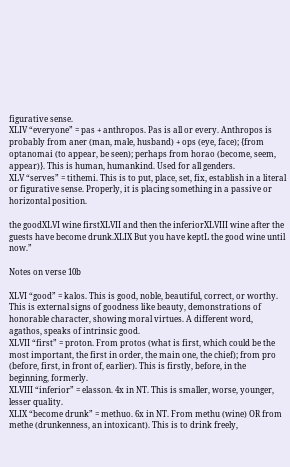figurative sense.
XLIV “everyone” = pas + anthropos. Pas is all or every. Anthropos is probably from aner (man, male, husband) + ops (eye, face); {from optanomai (to appear, be seen); perhaps from horao (become, seem, appear)}. This is human, humankind. Used for all genders.
XLV “serves” = tithemi. This is to put, place, set, fix, establish in a literal or figurative sense. Properly, it is placing something in a passive or horizontal position.

the goodXLVI wine firstXLVII and then the inferiorXLVIII wine after the guests have become drunk.XLIX But you have keptL the good wine until now.”

Notes on verse 10b

XLVI “good” = kalos. This is good, noble, beautiful, correct, or worthy. This is external signs of goodness like beauty, demonstrations of honorable character, showing moral virtues. A different word, agathos, speaks of intrinsic good.
XLVII “first” = proton. From protos (what is first, which could be the most important, the first in order, the main one, the chief); from pro (before, first, in front of, earlier). This is firstly, before, in the beginning, formerly.
XLVIII “inferior” = elasson. 4x in NT. This is smaller, worse, younger, lesser quality.
XLIX “become drunk” = methuo. 6x in NT. From methu (wine) OR from methe (drunkenness, an intoxicant). This is to drink freely,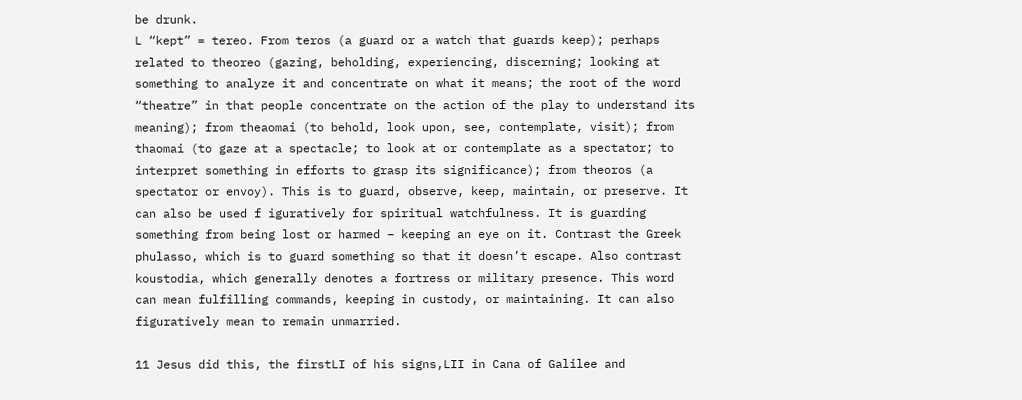be drunk.
L “kept” = tereo. From teros (a guard or a watch that guards keep); perhaps related to theoreo (gazing, beholding, experiencing, discerning; looking at something to analyze it and concentrate on what it means; the root of the word “theatre” in that people concentrate on the action of the play to understand its meaning); from theaomai (to behold, look upon, see, contemplate, visit); from thaomai (to gaze at a spectacle; to look at or contemplate as a spectator; to interpret something in efforts to grasp its significance); from theoros (a spectator or envoy). This is to guard, observe, keep, maintain, or preserve. It can also be used f iguratively for spiritual watchfulness. It is guarding something from being lost or harmed – keeping an eye on it. Contrast the Greek phulasso, which is to guard something so that it doesn’t escape. Also contrast koustodia, which generally denotes a fortress or military presence. This word can mean fulfilling commands, keeping in custody, or maintaining. It can also figuratively mean to remain unmarried.

11 Jesus did this, the firstLI of his signs,LII in Cana of Galilee and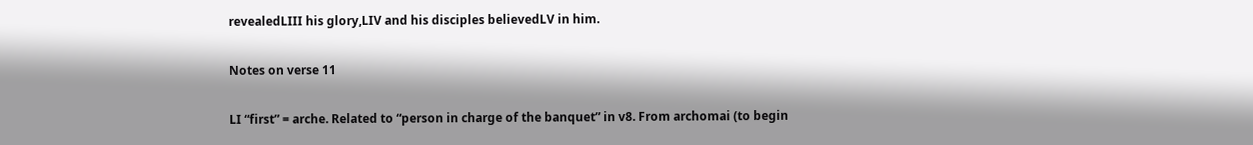revealedLIII his glory,LIV and his disciples believedLV in him.

Notes on verse 11

LI “first” = arche. Related to “person in charge of the banquet” in v8. From archomai (to begin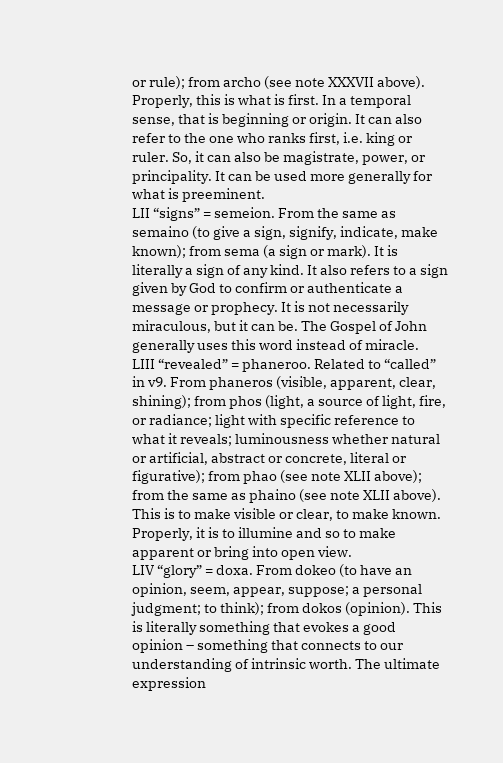or rule); from archo (see note XXXVII above). Properly, this is what is first. In a temporal sense, that is beginning or origin. It can also refer to the one who ranks first, i.e. king or ruler. So, it can also be magistrate, power, or principality. It can be used more generally for what is preeminent.
LII “signs” = semeion. From the same as semaino (to give a sign, signify, indicate, make known); from sema (a sign or mark). It is literally a sign of any kind. It also refers to a sign given by God to confirm or authenticate a message or prophecy. It is not necessarily miraculous, but it can be. The Gospel of John generally uses this word instead of miracle.
LIII “revealed” = phaneroo. Related to “called” in v9. From phaneros (visible, apparent, clear, shining); from phos (light, a source of light, fire, or radiance; light with specific reference to what it reveals; luminousness whether natural or artificial, abstract or concrete, literal or figurative); from phao (see note XLII above); from the same as phaino (see note XLII above). This is to make visible or clear, to make known. Properly, it is to illumine and so to make apparent or bring into open view.
LIV “glory” = doxa. From dokeo (to have an opinion, seem, appear, suppose; a personal judgment; to think); from dokos (opinion). This is literally something that evokes a good opinion – something that connects to our understanding of intrinsic worth. The ultimate expression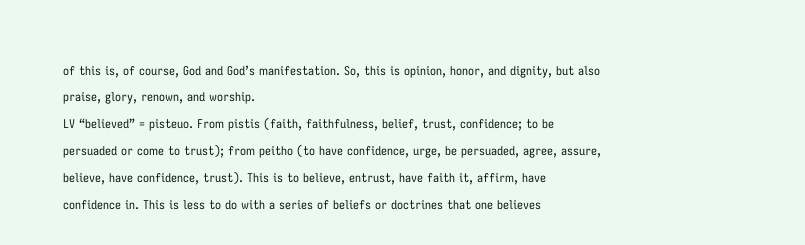of this is, of course, God and God’s manifestation. So, this is opinion, honor, and dignity, but also praise, glory, renown, and worship.
LV “believed” = pisteuo. From pistis (faith, faithfulness, belief, trust, confidence; to be persuaded or come to trust); from peitho (to have confidence, urge, be persuaded, agree, assure, believe, have confidence, trust). This is to believe, entrust, have faith it, affirm, have confidence in. This is less to do with a series of beliefs or doctrines that one believes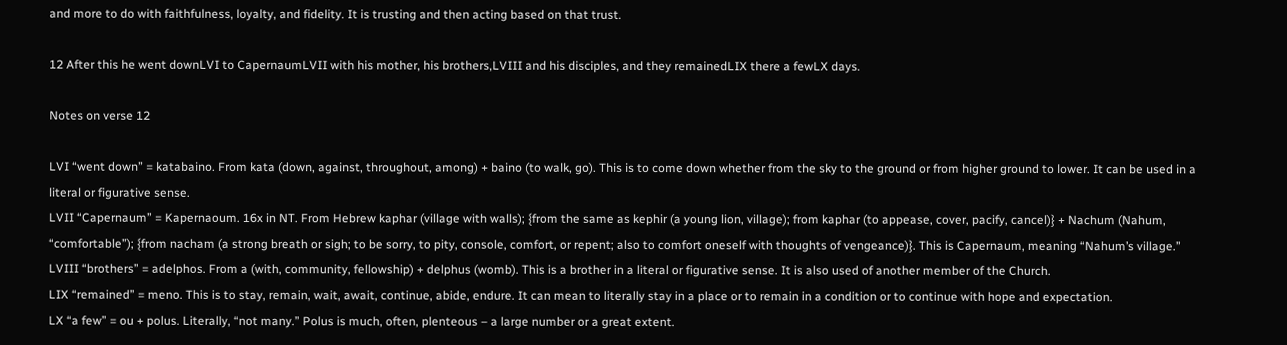and more to do with faithfulness, loyalty, and fidelity. It is trusting and then acting based on that trust.

12 After this he went downLVI to CapernaumLVII with his mother, his brothers,LVIII and his disciples, and they remainedLIX there a fewLX days.

Notes on verse 12

LVI “went down” = katabaino. From kata (down, against, throughout, among) + baino (to walk, go). This is to come down whether from the sky to the ground or from higher ground to lower. It can be used in a literal or figurative sense.
LVII “Capernaum” = Kapernaoum. 16x in NT. From Hebrew kaphar (village with walls); {from the same as kephir (a young lion, village); from kaphar (to appease, cover, pacify, cancel)} + Nachum (Nahum, “comfortable”); {from nacham (a strong breath or sigh; to be sorry, to pity, console, comfort, or repent; also to comfort oneself with thoughts of vengeance)}. This is Capernaum, meaning “Nahum’s village.”
LVIII “brothers” = adelphos. From a (with, community, fellowship) + delphus (womb). This is a brother in a literal or figurative sense. It is also used of another member of the Church.
LIX “remained” = meno. This is to stay, remain, wait, await, continue, abide, endure. It can mean to literally stay in a place or to remain in a condition or to continue with hope and expectation.
LX “a few” = ou + polus. Literally, “not many.” Polus is much, often, plenteous – a large number or a great extent.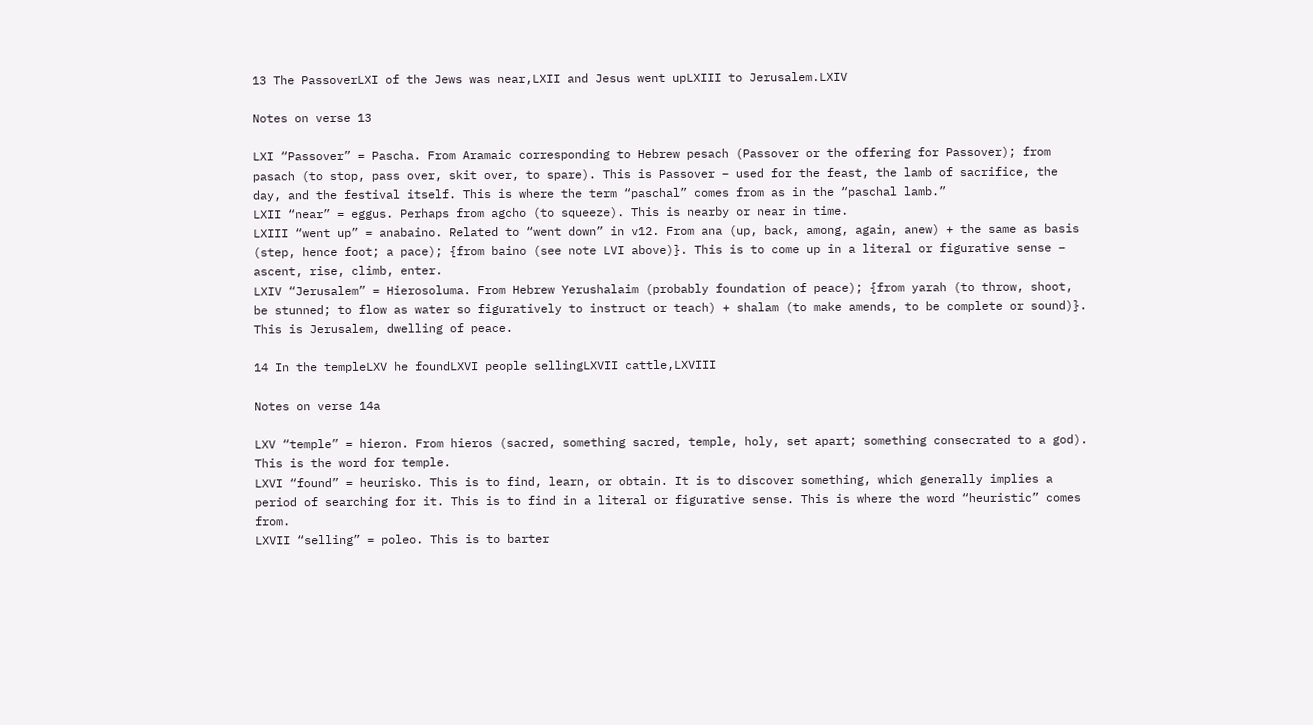13 The PassoverLXI of the Jews was near,LXII and Jesus went upLXIII to Jerusalem.LXIV

Notes on verse 13

LXI “Passover” = Pascha. From Aramaic corresponding to Hebrew pesach (Passover or the offering for Passover); from pasach (to stop, pass over, skit over, to spare). This is Passover – used for the feast, the lamb of sacrifice, the day, and the festival itself. This is where the term “paschal” comes from as in the “paschal lamb.”
LXII “near” = eggus. Perhaps from agcho (to squeeze). This is nearby or near in time.
LXIII “went up” = anabaino. Related to “went down” in v12. From ana (up, back, among, again, anew) + the same as basis (step, hence foot; a pace); {from baino (see note LVI above)}. This is to come up in a literal or figurative sense – ascent, rise, climb, enter.
LXIV “Jerusalem” = Hierosoluma. From Hebrew Yerushalaim (probably foundation of peace); {from yarah (to throw, shoot, be stunned; to flow as water so figuratively to instruct or teach) + shalam (to make amends, to be complete or sound)}. This is Jerusalem, dwelling of peace.

14 In the templeLXV he foundLXVI people sellingLXVII cattle,LXVIII

Notes on verse 14a

LXV “temple” = hieron. From hieros (sacred, something sacred, temple, holy, set apart; something consecrated to a god). This is the word for temple.
LXVI “found” = heurisko. This is to find, learn, or obtain. It is to discover something, which generally implies a period of searching for it. This is to find in a literal or figurative sense. This is where the word “heuristic” comes from.
LXVII “selling” = poleo. This is to barter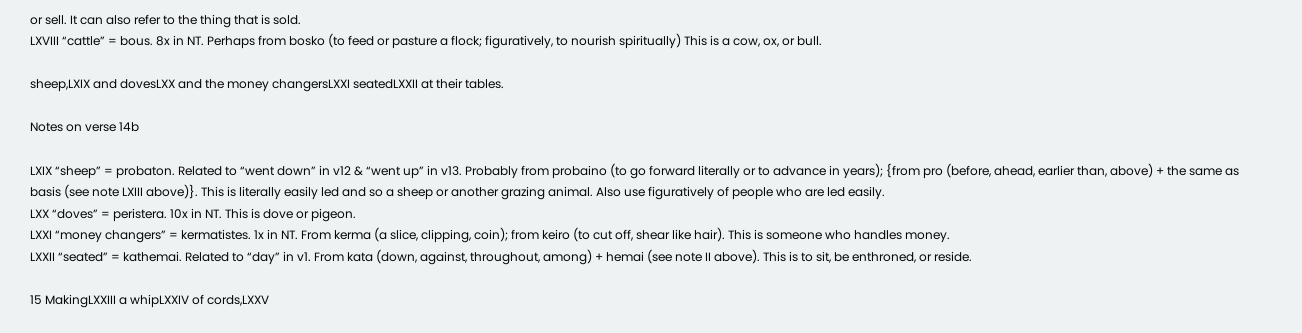or sell. It can also refer to the thing that is sold.
LXVIII “cattle” = bous. 8x in NT. Perhaps from bosko (to feed or pasture a flock; figuratively, to nourish spiritually) This is a cow, ox, or bull.

sheep,LXIX and dovesLXX and the money changersLXXI seatedLXXII at their tables.

Notes on verse 14b

LXIX “sheep” = probaton. Related to “went down” in v12 & “went up” in v13. Probably from probaino (to go forward literally or to advance in years); {from pro (before, ahead, earlier than, above) + the same as basis (see note LXIII above)}. This is literally easily led and so a sheep or another grazing animal. Also use figuratively of people who are led easily.
LXX “doves” = peristera. 10x in NT. This is dove or pigeon.
LXXI “money changers” = kermatistes. 1x in NT. From kerma (a slice, clipping, coin); from keiro (to cut off, shear like hair). This is someone who handles money.
LXXII “seated” = kathemai. Related to “day” in v1. From kata (down, against, throughout, among) + hemai (see note II above). This is to sit, be enthroned, or reside.

15 MakingLXXIII a whipLXXIV of cords,LXXV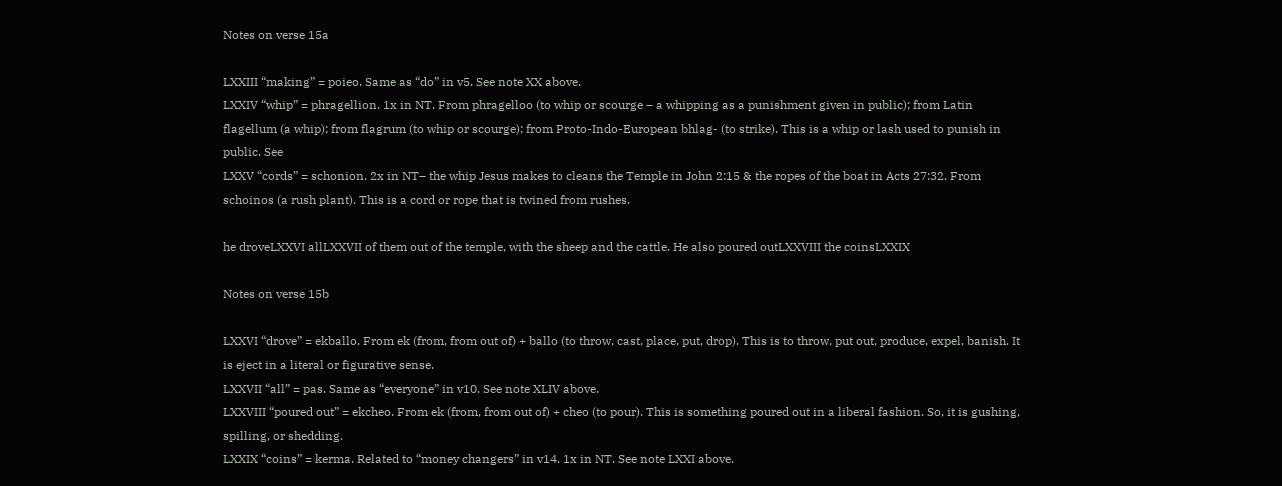Notes on verse 15a

LXXIII “making” = poieo. Same as “do” in v5. See note XX above.
LXXIV “whip” = phragellion. 1x in NT. From phragelloo (to whip or scourge – a whipping as a punishment given in public); from Latin flagellum (a whip); from flagrum (to whip or scourge); from Proto-Indo-European bhlag- (to strike). This is a whip or lash used to punish in public. See
LXXV “cords” = schonion. 2x in NT– the whip Jesus makes to cleans the Temple in John 2:15 & the ropes of the boat in Acts 27:32. From schoinos (a rush plant). This is a cord or rope that is twined from rushes.

he droveLXXVI allLXXVII of them out of the temple, with the sheep and the cattle. He also poured outLXXVIII the coinsLXXIX

Notes on verse 15b

LXXVI “drove” = ekballo. From ek (from, from out of) + ballo (to throw, cast, place, put, drop). This is to throw, put out, produce, expel, banish. It is eject in a literal or figurative sense.
LXXVII “all” = pas. Same as “everyone” in v10. See note XLIV above.
LXXVIII “poured out” = ekcheo. From ek (from, from out of) + cheo (to pour). This is something poured out in a liberal fashion. So, it is gushing, spilling, or shedding.
LXXIX “coins” = kerma. Related to “money changers” in v14. 1x in NT. See note LXXI above.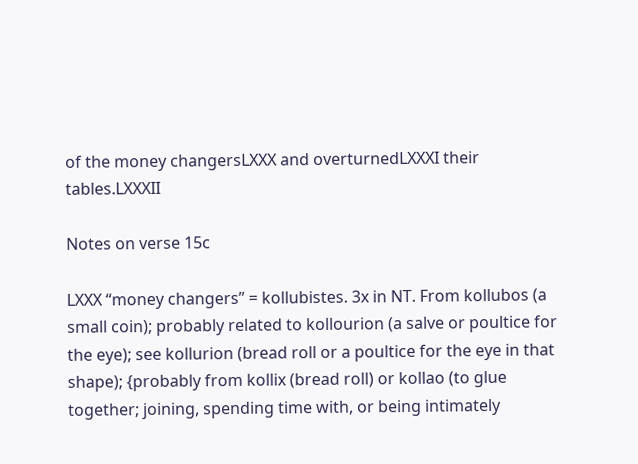of the money changersLXXX and overturnedLXXXI their tables.LXXXII

Notes on verse 15c

LXXX “money changers” = kollubistes. 3x in NT. From kollubos (a small coin); probably related to kollourion (a salve or poultice for the eye); see kollurion (bread roll or a poultice for the eye in that shape); {probably from kollix (bread roll) or kollao (to glue together; joining, spending time with, or being intimately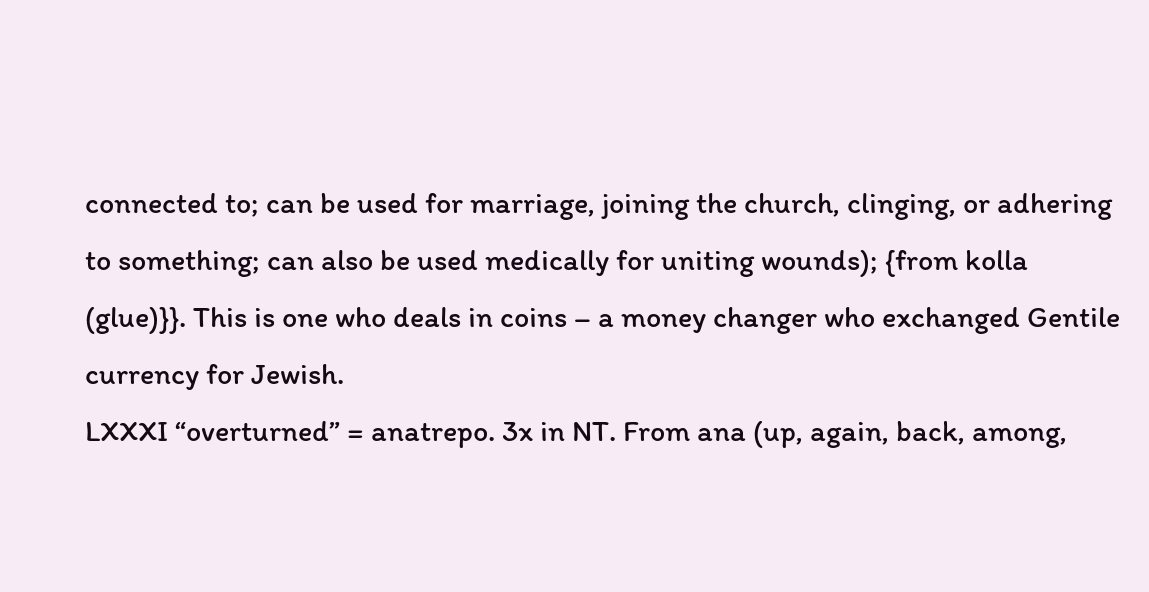connected to; can be used for marriage, joining the church, clinging, or adhering to something; can also be used medically for uniting wounds); {from kolla (glue)}}. This is one who deals in coins – a money changer who exchanged Gentile currency for Jewish.
LXXXI “overturned” = anatrepo. 3x in NT. From ana (up, again, back, among,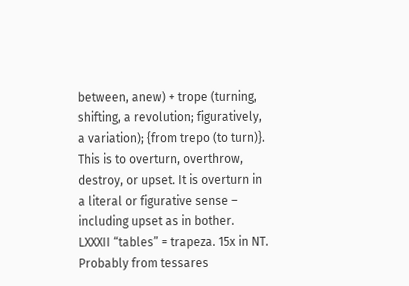between, anew) + trope (turning, shifting, a revolution; figuratively, a variation); {from trepo (to turn)}. This is to overturn, overthrow, destroy, or upset. It is overturn in a literal or figurative sense – including upset as in bother.
LXXXII “tables” = trapeza. 15x in NT. Probably from tessares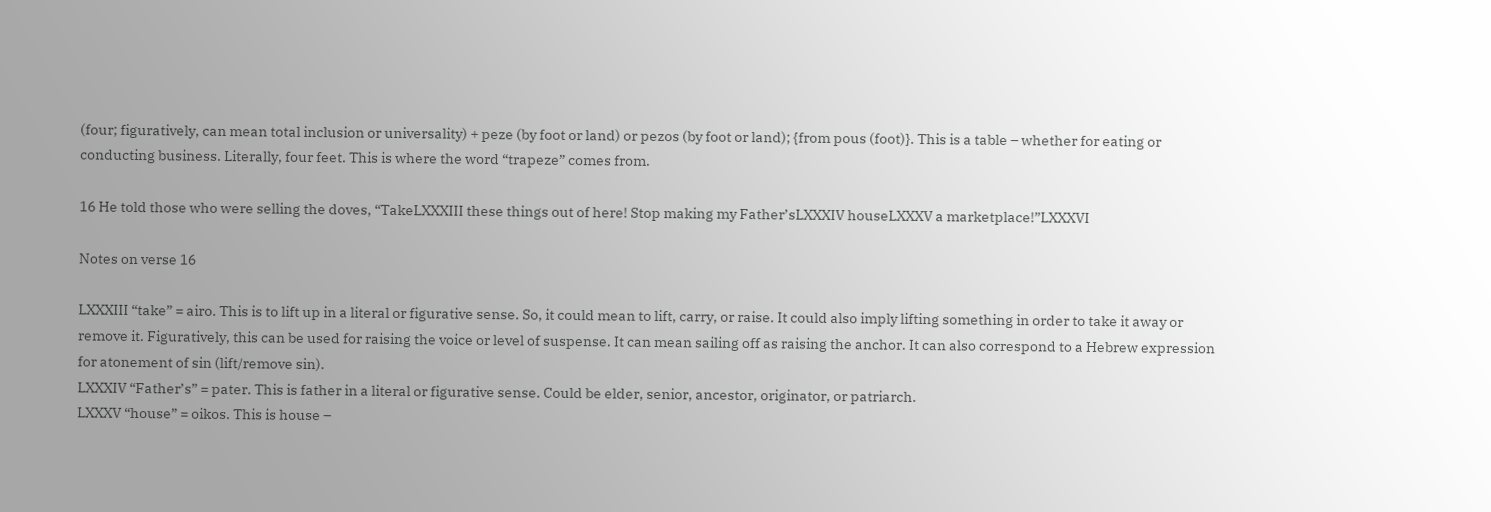(four; figuratively, can mean total inclusion or universality) + peze (by foot or land) or pezos (by foot or land); {from pous (foot)}. This is a table – whether for eating or conducting business. Literally, four feet. This is where the word “trapeze” comes from.

16 He told those who were selling the doves, “TakeLXXXIII these things out of here! Stop making my Father’sLXXXIV houseLXXXV a marketplace!”LXXXVI

Notes on verse 16

LXXXIII “take” = airo. This is to lift up in a literal or figurative sense. So, it could mean to lift, carry, or raise. It could also imply lifting something in order to take it away or remove it. Figuratively, this can be used for raising the voice or level of suspense. It can mean sailing off as raising the anchor. It can also correspond to a Hebrew expression for atonement of sin (lift/remove sin).
LXXXIV “Father’s” = pater. This is father in a literal or figurative sense. Could be elder, senior, ancestor, originator, or patriarch.
LXXXV “house” = oikos. This is house –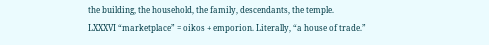the building, the household, the family, descendants, the temple.
LXXXVI “marketplace” = oikos + emporion. Literally, “a house of trade.”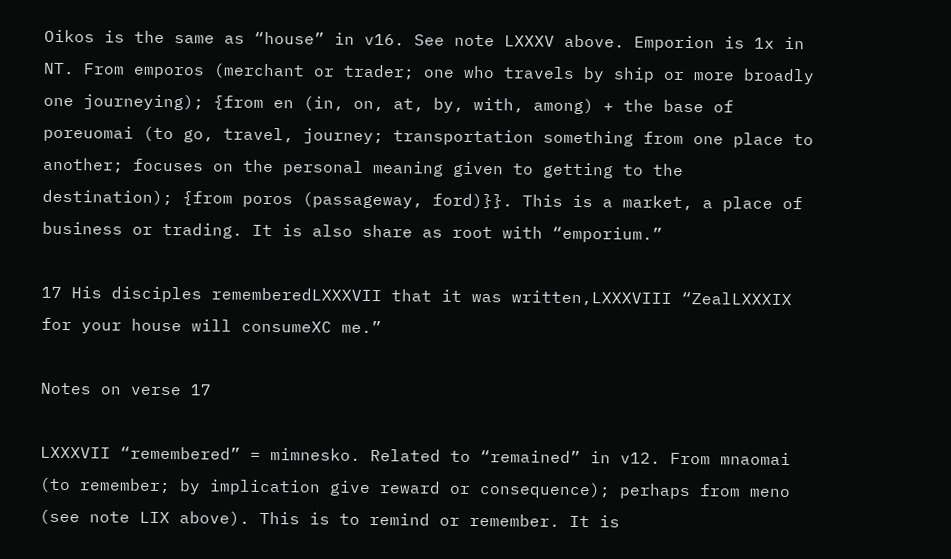Oikos is the same as “house” in v16. See note LXXXV above. Emporion is 1x in NT. From emporos (merchant or trader; one who travels by ship or more broadly one journeying); {from en (in, on, at, by, with, among) + the base of poreuomai (to go, travel, journey; transportation something from one place to another; focuses on the personal meaning given to getting to the destination); {from poros (passageway, ford)}}. This is a market, a place of business or trading. It is also share as root with “emporium.”

17 His disciples rememberedLXXXVII that it was written,LXXXVIII “ZealLXXXIX for your house will consumeXC me.”

Notes on verse 17

LXXXVII “remembered” = mimnesko. Related to “remained” in v12. From mnaomai (to remember; by implication give reward or consequence); perhaps from meno (see note LIX above). This is to remind or remember. It is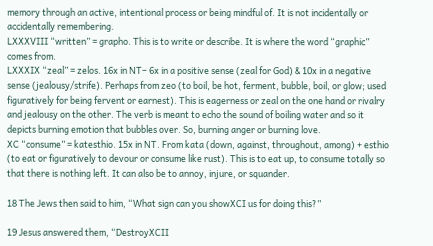memory through an active, intentional process or being mindful of. It is not incidentally or accidentally remembering.
LXXXVIII “written” = grapho. This is to write or describe. It is where the word “graphic” comes from.
LXXXIX “zeal” = zelos. 16x in NT– 6x in a positive sense (zeal for God) & 10x in a negative sense (jealousy/strife). Perhaps from zeo (to boil, be hot, ferment, bubble, boil, or glow; used figuratively for being fervent or earnest). This is eagerness or zeal on the one hand or rivalry and jealousy on the other. The verb is meant to echo the sound of boiling water and so it depicts burning emotion that bubbles over. So, burning anger or burning love.
XC “consume” = katesthio. 15x in NT. From kata (down, against, throughout, among) + esthio (to eat or figuratively to devour or consume like rust). This is to eat up, to consume totally so that there is nothing left. It can also be to annoy, injure, or squander.

18 The Jews then said to him, “What sign can you showXCI us for doing this?”

19 Jesus answered them, “DestroyXCII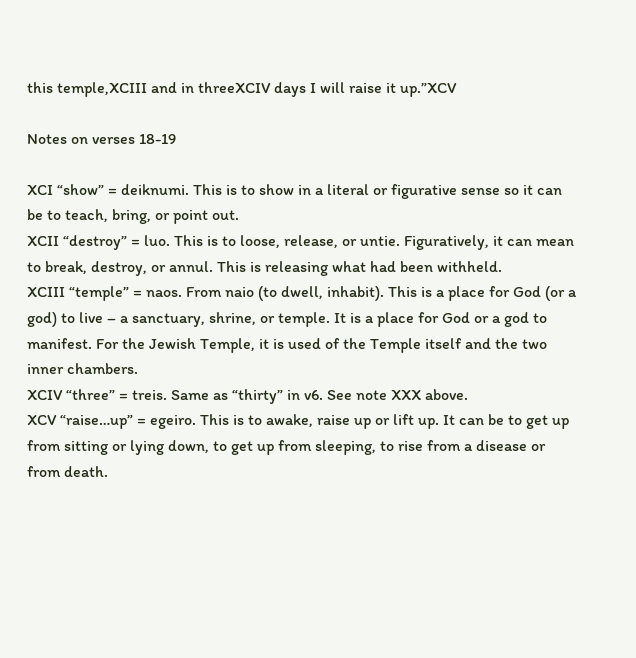this temple,XCIII and in threeXCIV days I will raise it up.”XCV

Notes on verses 18-19

XCI “show” = deiknumi. This is to show in a literal or figurative sense so it can be to teach, bring, or point out.
XCII “destroy” = luo. This is to loose, release, or untie. Figuratively, it can mean to break, destroy, or annul. This is releasing what had been withheld.
XCIII “temple” = naos. From naio (to dwell, inhabit). This is a place for God (or a god) to live – a sanctuary, shrine, or temple. It is a place for God or a god to manifest. For the Jewish Temple, it is used of the Temple itself and the two inner chambers.
XCIV “three” = treis. Same as “thirty” in v6. See note XXX above.
XCV “raise…up” = egeiro. This is to awake, raise up or lift up. It can be to get up from sitting or lying down, to get up from sleeping, to rise from a disease or from death.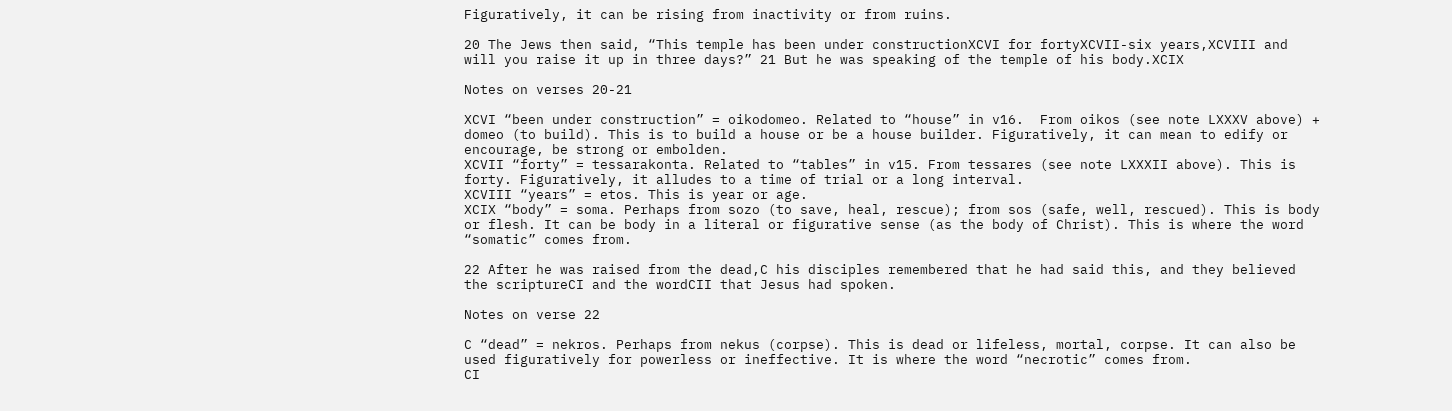Figuratively, it can be rising from inactivity or from ruins.

20 The Jews then said, “This temple has been under constructionXCVI for fortyXCVII-six years,XCVIII and will you raise it up in three days?” 21 But he was speaking of the temple of his body.XCIX

Notes on verses 20-21

XCVI “been under construction” = oikodomeo. Related to “house” in v16.  From oikos (see note LXXXV above) + domeo (to build). This is to build a house or be a house builder. Figuratively, it can mean to edify or encourage, be strong or embolden.
XCVII “forty” = tessarakonta. Related to “tables” in v15. From tessares (see note LXXXII above). This is forty. Figuratively, it alludes to a time of trial or a long interval.
XCVIII “years” = etos. This is year or age.
XCIX “body” = soma. Perhaps from sozo (to save, heal, rescue); from sos (safe, well, rescued). This is body or flesh. It can be body in a literal or figurative sense (as the body of Christ). This is where the word “somatic” comes from.

22 After he was raised from the dead,C his disciples remembered that he had said this, and they believed the scriptureCI and the wordCII that Jesus had spoken.

Notes on verse 22

C “dead” = nekros. Perhaps from nekus (corpse). This is dead or lifeless, mortal, corpse. It can also be used figuratively for powerless or ineffective. It is where the word “necrotic” comes from.
CI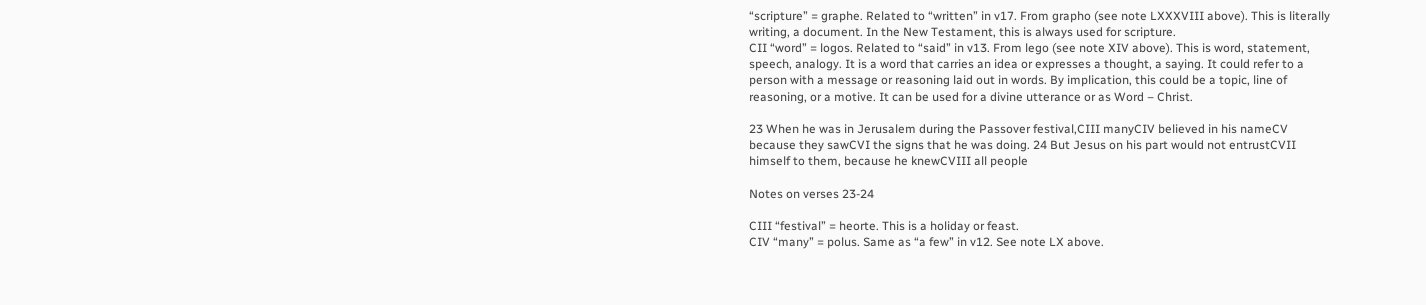“scripture” = graphe. Related to “written” in v17. From grapho (see note LXXXVIII above). This is literally writing, a document. In the New Testament, this is always used for scripture.
CII “word” = logos. Related to “said” in v13. From lego (see note XIV above). This is word, statement, speech, analogy. It is a word that carries an idea or expresses a thought, a saying. It could refer to a person with a message or reasoning laid out in words. By implication, this could be a topic, line of reasoning, or a motive. It can be used for a divine utterance or as Word – Christ.

23 When he was in Jerusalem during the Passover festival,CIII manyCIV believed in his nameCV because they sawCVI the signs that he was doing. 24 But Jesus on his part would not entrustCVII himself to them, because he knewCVIII all people

Notes on verses 23-24

CIII “festival” = heorte. This is a holiday or feast.
CIV “many” = polus. Same as “a few” in v12. See note LX above.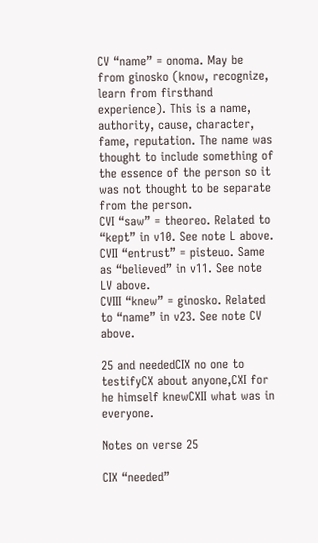CV “name” = onoma. May be from ginosko (know, recognize, learn from firsthand experience). This is a name, authority, cause, character, fame, reputation. The name was thought to include something of the essence of the person so it was not thought to be separate from the person.
CVI “saw” = theoreo. Related to “kept” in v10. See note L above.
CVII “entrust” = pisteuo. Same as “believed” in v11. See note LV above.
CVIII “knew” = ginosko. Related to “name” in v23. See note CV above.

25 and neededCIX no one to testifyCX about anyone,CXI for he himself knewCXII what was in everyone.

Notes on verse 25

CIX “needed”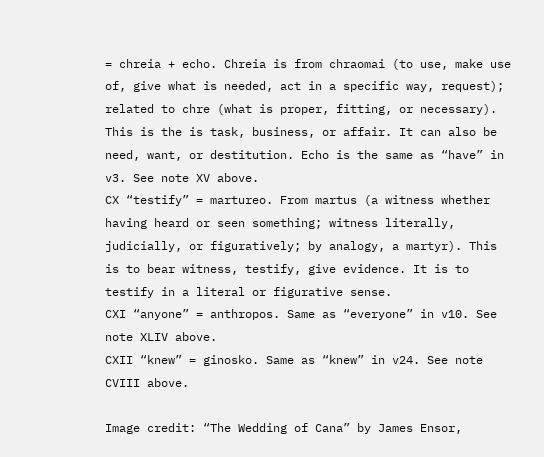= chreia + echo. Chreia is from chraomai (to use, make use of, give what is needed, act in a specific way, request); related to chre (what is proper, fitting, or necessary). This is the is task, business, or affair. It can also be need, want, or destitution. Echo is the same as “have” in v3. See note XV above.
CX “testify” = martureo. From martus (a witness whether having heard or seen something; witness literally, judicially, or figuratively; by analogy, a martyr). This is to bear witness, testify, give evidence. It is to testify in a literal or figurative sense.
CXI “anyone” = anthropos. Same as “everyone” in v10. See note XLIV above.
CXII “knew” = ginosko. Same as “knew” in v24. See note CVIII above.

Image credit: “The Wedding of Cana” by James Ensor,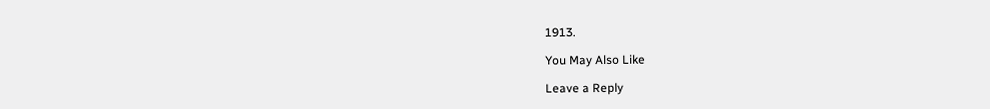1913.

You May Also Like

Leave a Reply